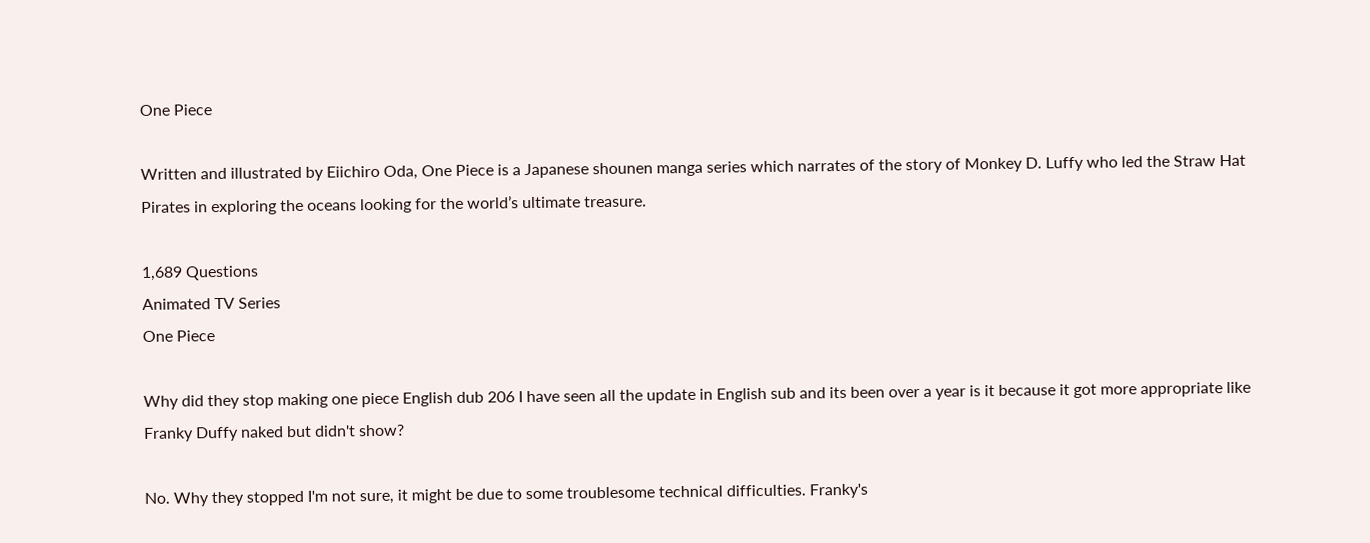One Piece

Written and illustrated by Eiichiro Oda, One Piece is a Japanese shounen manga series which narrates of the story of Monkey D. Luffy who led the Straw Hat Pirates in exploring the oceans looking for the world’s ultimate treasure.

1,689 Questions
Animated TV Series
One Piece

Why did they stop making one piece English dub 206 I have seen all the update in English sub and its been over a year is it because it got more appropriate like Franky Duffy naked but didn't show?

No. Why they stopped I'm not sure, it might be due to some troublesome technical difficulties. Franky's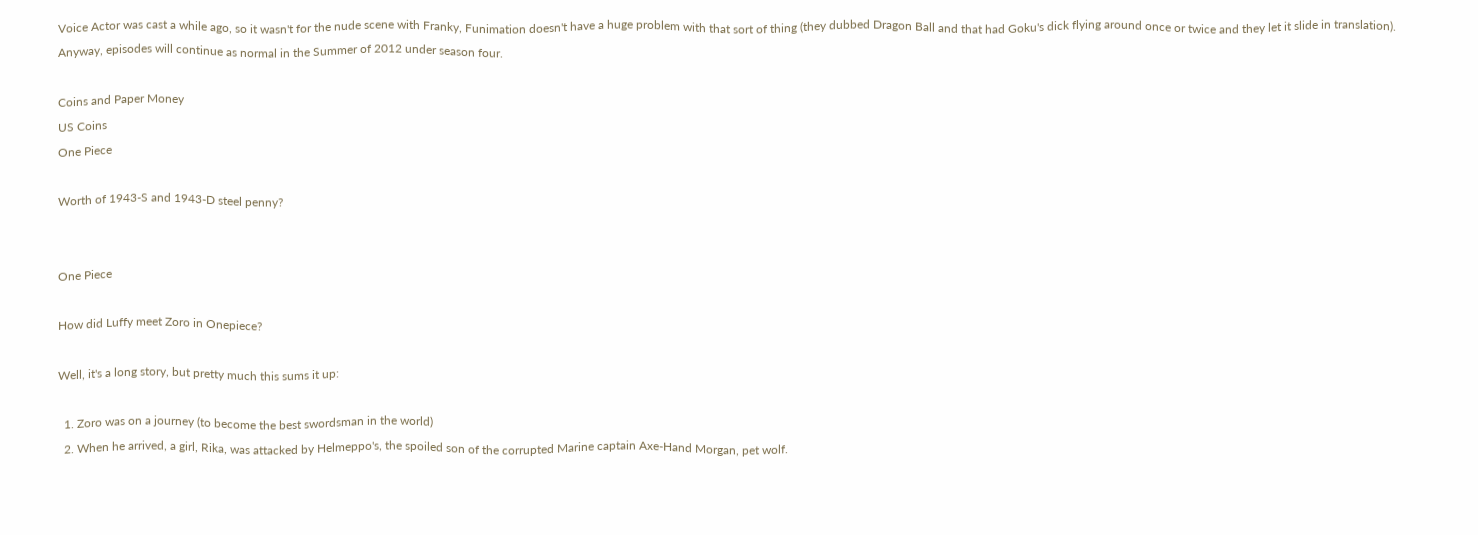Voice Actor was cast a while ago, so it wasn't for the nude scene with Franky, Funimation doesn't have a huge problem with that sort of thing (they dubbed Dragon Ball and that had Goku's dick flying around once or twice and they let it slide in translation). Anyway, episodes will continue as normal in the Summer of 2012 under season four.

Coins and Paper Money
US Coins
One Piece

Worth of 1943-S and 1943-D steel penny?


One Piece

How did Luffy meet Zoro in Onepiece?

Well, it's a long story, but pretty much this sums it up:

  1. Zoro was on a journey (to become the best swordsman in the world)
  2. When he arrived, a girl, Rika, was attacked by Helmeppo's, the spoiled son of the corrupted Marine captain Axe-Hand Morgan, pet wolf.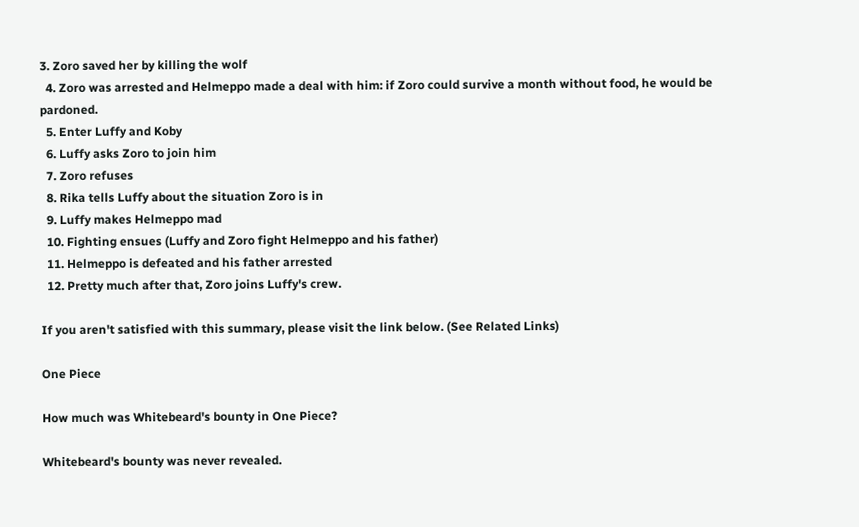3. Zoro saved her by killing the wolf
  4. Zoro was arrested and Helmeppo made a deal with him: if Zoro could survive a month without food, he would be pardoned.
  5. Enter Luffy and Koby
  6. Luffy asks Zoro to join him
  7. Zoro refuses
  8. Rika tells Luffy about the situation Zoro is in
  9. Luffy makes Helmeppo mad
  10. Fighting ensues (Luffy and Zoro fight Helmeppo and his father)
  11. Helmeppo is defeated and his father arrested
  12. Pretty much after that, Zoro joins Luffy's crew.

If you aren't satisfied with this summary, please visit the link below. (See Related Links)

One Piece

How much was Whitebeard's bounty in One Piece?

Whitebeard's bounty was never revealed.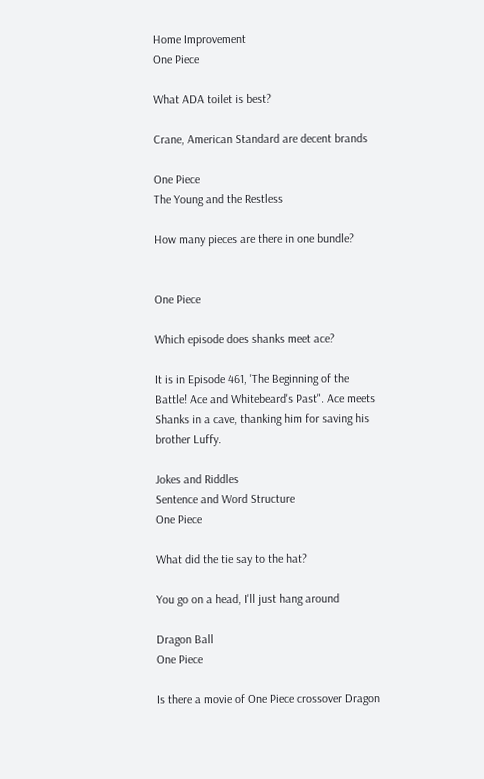Home Improvement
One Piece

What ADA toilet is best?

Crane, American Standard are decent brands

One Piece
The Young and the Restless

How many pieces are there in one bundle?


One Piece

Which episode does shanks meet ace?

It is in Episode 461, 'The Beginning of the Battle! Ace and Whitebeard's Past". Ace meets Shanks in a cave, thanking him for saving his brother Luffy.

Jokes and Riddles
Sentence and Word Structure
One Piece

What did the tie say to the hat?

You go on a head, I'll just hang around

Dragon Ball
One Piece

Is there a movie of One Piece crossover Dragon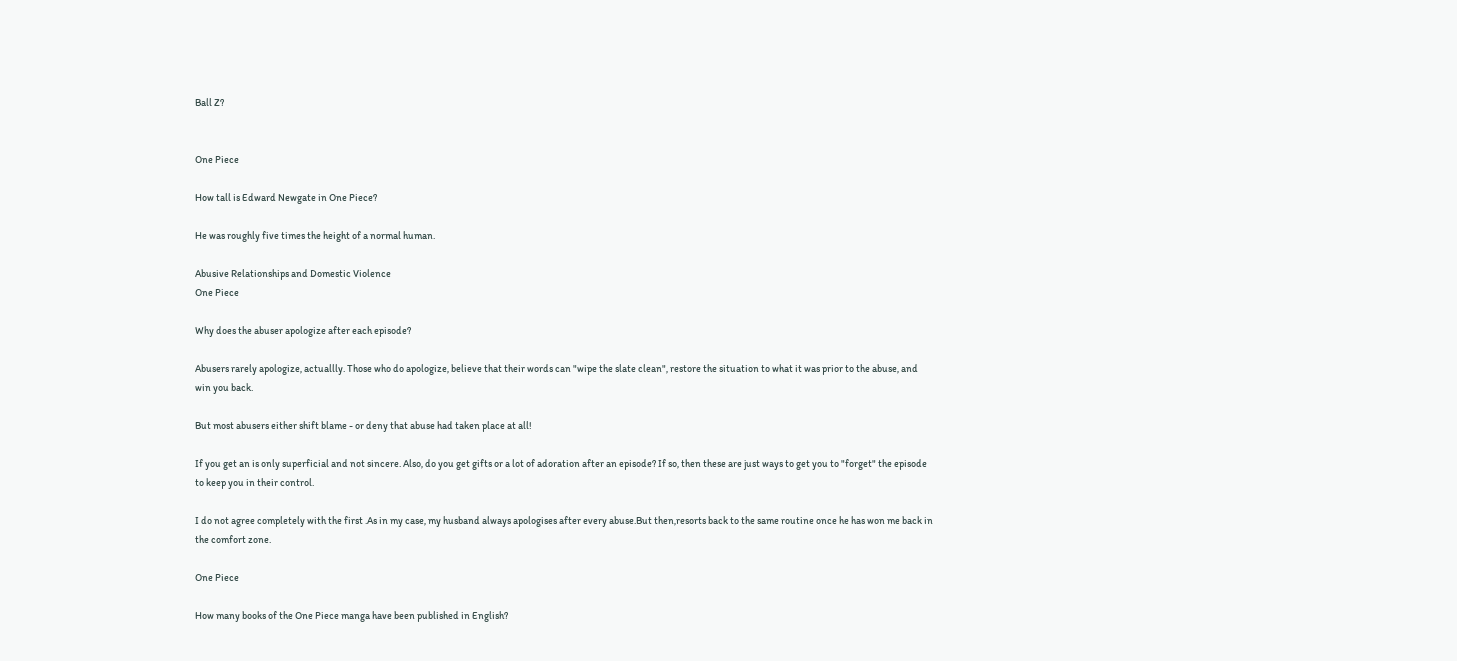Ball Z?


One Piece

How tall is Edward Newgate in One Piece?

He was roughly five times the height of a normal human.

Abusive Relationships and Domestic Violence
One Piece

Why does the abuser apologize after each episode?

Abusers rarely apologize, actuallly. Those who do apologize, believe that their words can "wipe the slate clean", restore the situation to what it was prior to the abuse, and win you back.

But most abusers either shift blame - or deny that abuse had taken place at all!

If you get an is only superficial and not sincere. Also, do you get gifts or a lot of adoration after an episode? If so, then these are just ways to get you to "forget" the episode to keep you in their control.

I do not agree completely with the first .As in my case, my husband always apologises after every abuse.But then,resorts back to the same routine once he has won me back in the comfort zone.

One Piece

How many books of the One Piece manga have been published in English?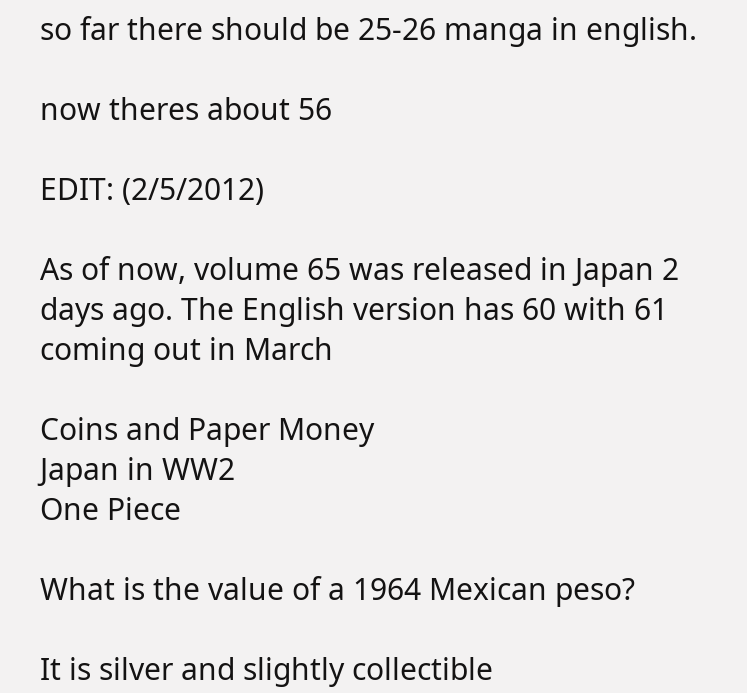so far there should be 25-26 manga in english.

now theres about 56

EDIT: (2/5/2012)

As of now, volume 65 was released in Japan 2 days ago. The English version has 60 with 61 coming out in March

Coins and Paper Money
Japan in WW2
One Piece

What is the value of a 1964 Mexican peso?

It is silver and slightly collectible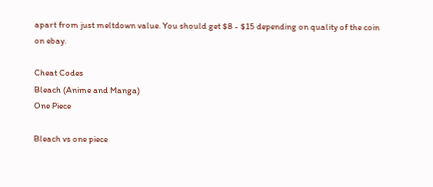apart from just meltdown value. You should get $8 - $15 depending on quality of the coin on ebay.

Cheat Codes
Bleach (Anime and Manga)
One Piece

Bleach vs one piece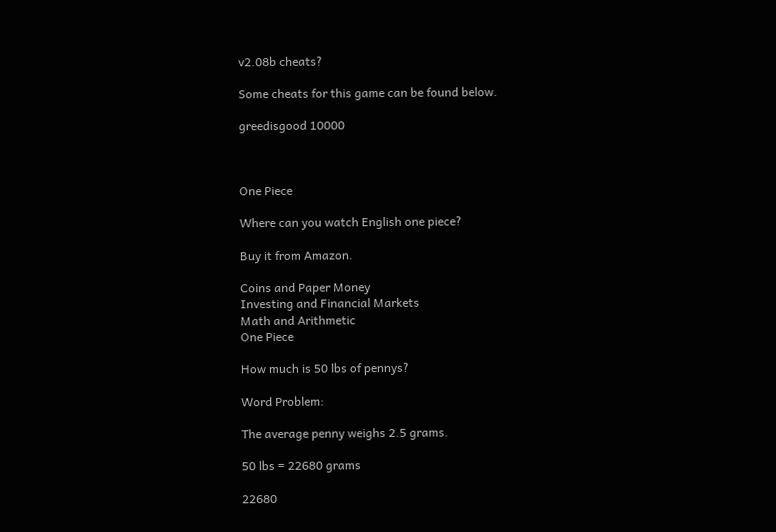v2.08b cheats?

Some cheats for this game can be found below.

greedisgood 10000



One Piece

Where can you watch English one piece?

Buy it from Amazon.

Coins and Paper Money
Investing and Financial Markets
Math and Arithmetic
One Piece

How much is 50 lbs of pennys?

Word Problem:

The average penny weighs 2.5 grams.

50 lbs = 22680 grams

22680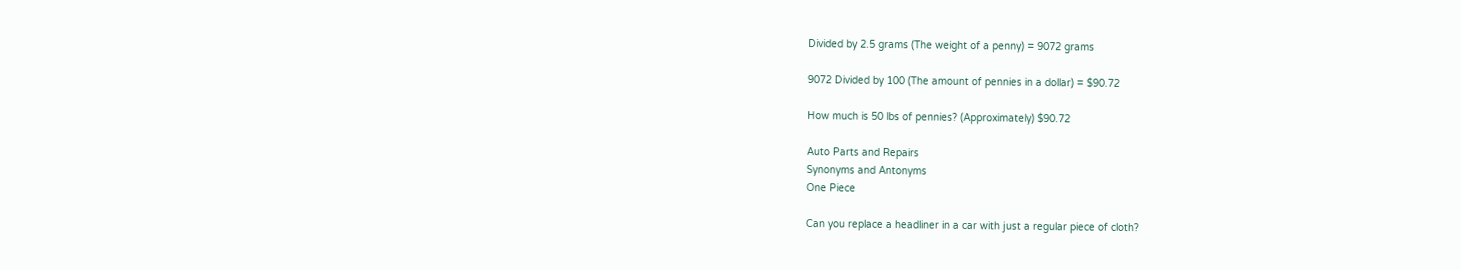Divided by 2.5 grams (The weight of a penny) = 9072 grams

9072 Divided by 100 (The amount of pennies in a dollar) = $90.72

How much is 50 lbs of pennies? (Approximately) $90.72

Auto Parts and Repairs
Synonyms and Antonyms
One Piece

Can you replace a headliner in a car with just a regular piece of cloth?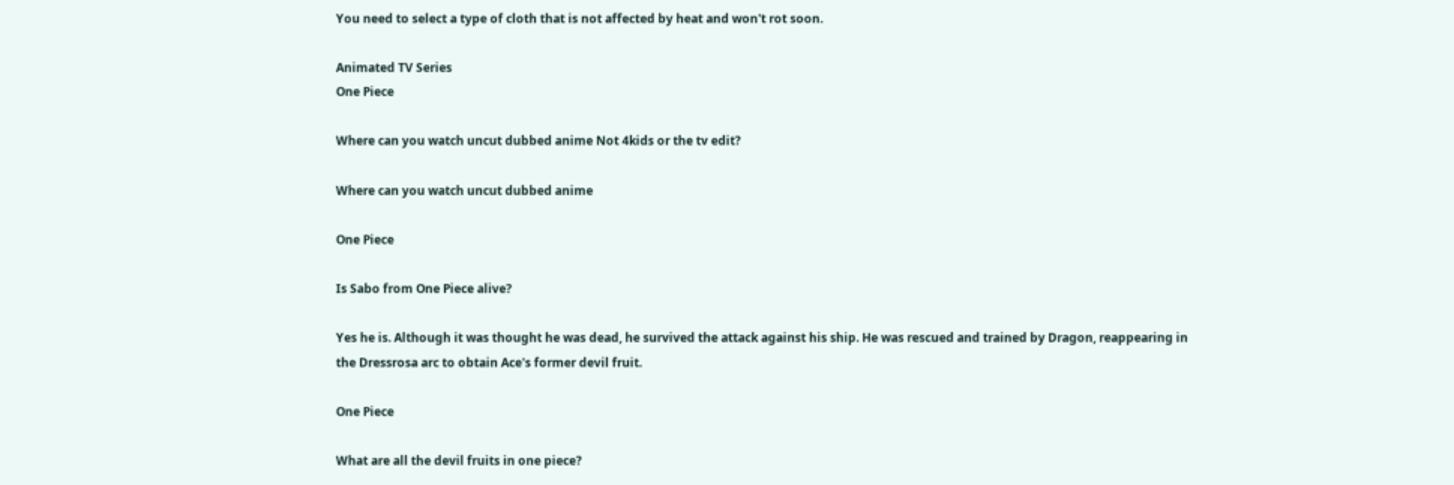You need to select a type of cloth that is not affected by heat and won't rot soon.

Animated TV Series
One Piece

Where can you watch uncut dubbed anime Not 4kids or the tv edit?

Where can you watch uncut dubbed anime

One Piece

Is Sabo from One Piece alive?

Yes he is. Although it was thought he was dead, he survived the attack against his ship. He was rescued and trained by Dragon, reappearing in the Dressrosa arc to obtain Ace's former devil fruit.

One Piece

What are all the devil fruits in one piece?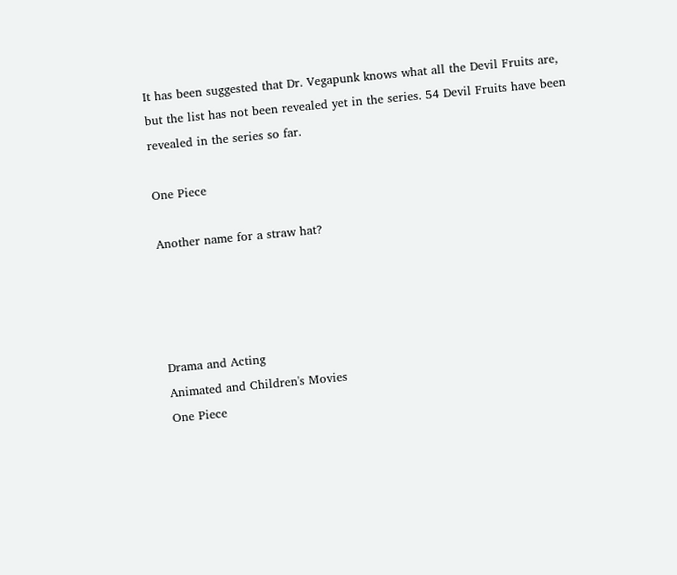It has been suggested that Dr. Vegapunk knows what all the Devil Fruits are, but the list has not been revealed yet in the series. 54 Devil Fruits have been revealed in the series so far.

One Piece

Another name for a straw hat?




Drama and Acting
Animated and Children's Movies
One Piece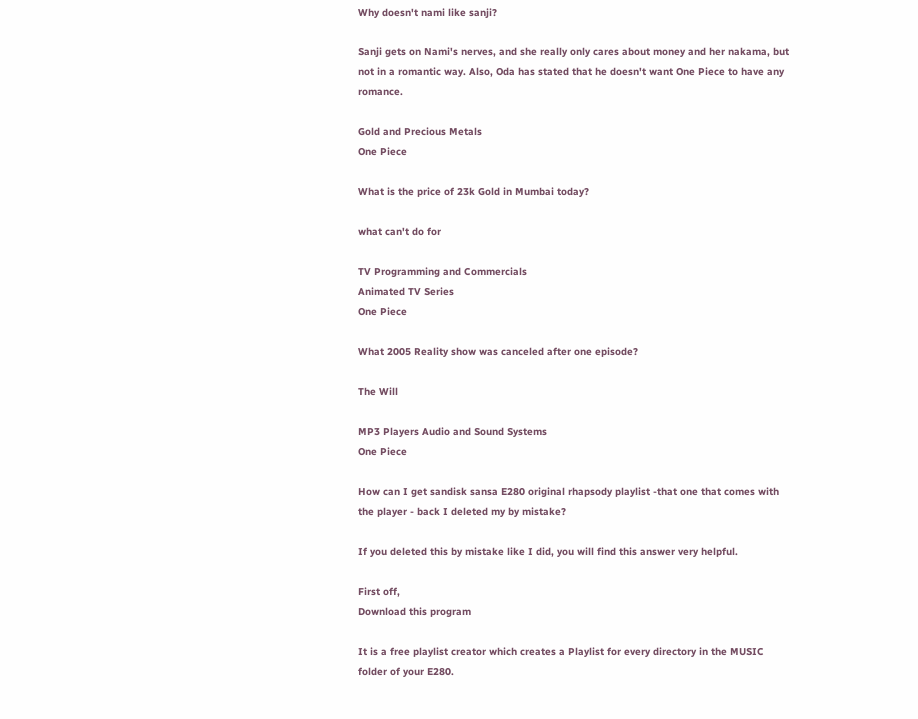Why doesn't nami like sanji?

Sanji gets on Nami's nerves, and she really only cares about money and her nakama, but not in a romantic way. Also, Oda has stated that he doesn't want One Piece to have any romance.

Gold and Precious Metals
One Piece

What is the price of 23k Gold in Mumbai today?

what can't do for

TV Programming and Commercials
Animated TV Series
One Piece

What 2005 Reality show was canceled after one episode?

The Will

MP3 Players Audio and Sound Systems
One Piece

How can I get sandisk sansa E280 original rhapsody playlist -that one that comes with the player - back I deleted my by mistake?

If you deleted this by mistake like I did, you will find this answer very helpful.

First off,
Download this program

It is a free playlist creator which creates a Playlist for every directory in the MUSIC folder of your E280.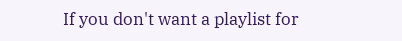If you don't want a playlist for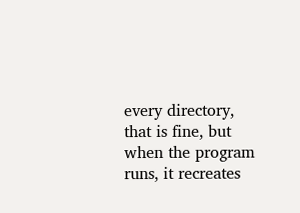every directory, that is fine, but when the program runs, it recreates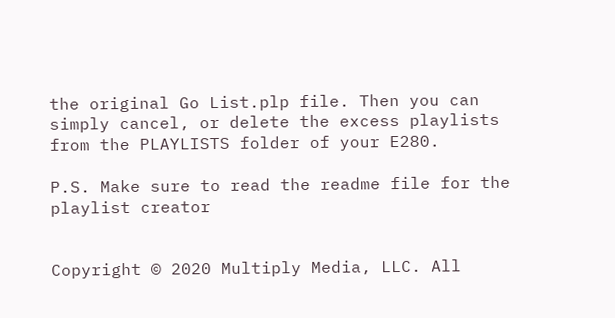the original Go List.plp file. Then you can simply cancel, or delete the excess playlists from the PLAYLISTS folder of your E280.

P.S. Make sure to read the readme file for the playlist creator


Copyright © 2020 Multiply Media, LLC. All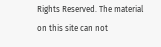Rights Reserved. The material on this site can not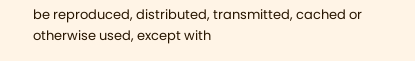be reproduced, distributed, transmitted, cached or otherwise used, except with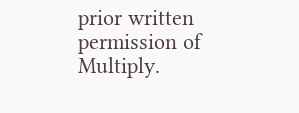prior written permission of Multiply.